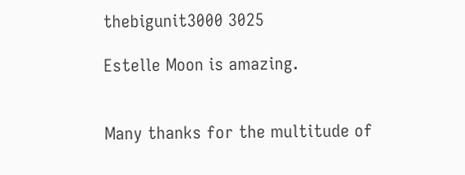thebigunit3000 3025

Estelle Moon is amazing.


Many thanks for the multitude of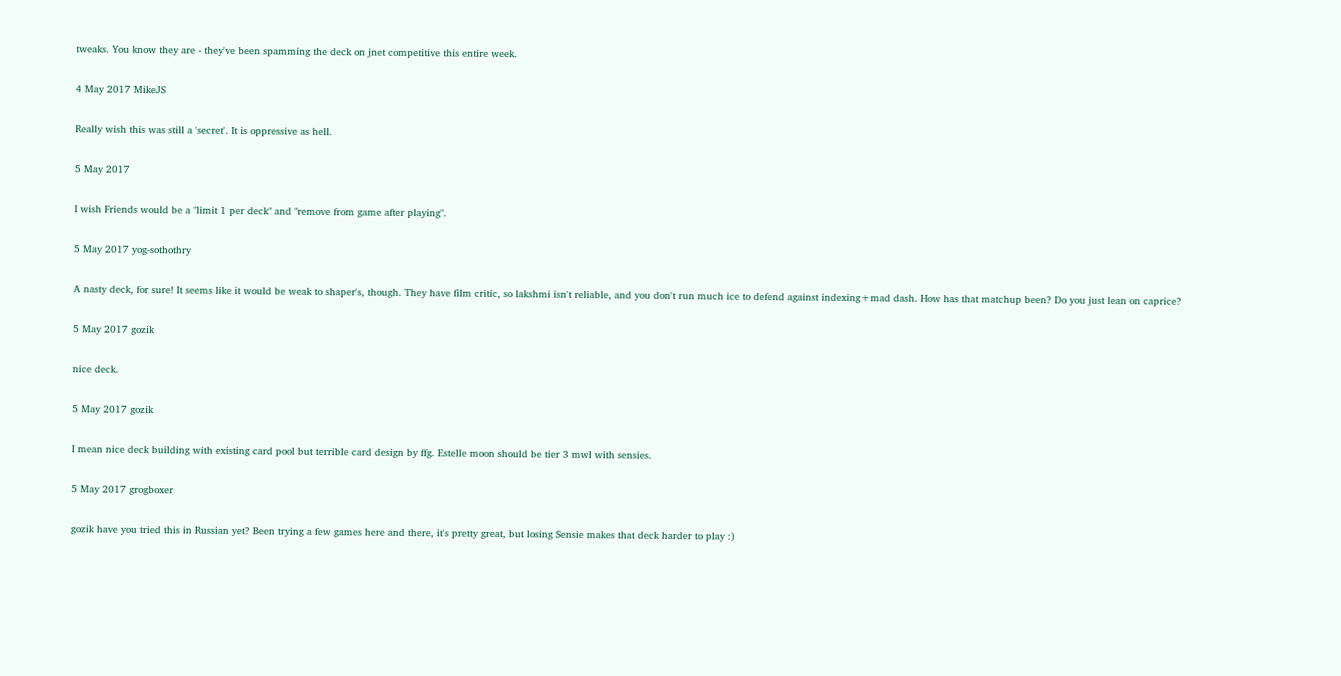tweaks. You know they are - they've been spamming the deck on jnet competitive this entire week.

4 May 2017 MikeJS

Really wish this was still a 'secret'. It is oppressive as hell.

5 May 2017

I wish Friends would be a "limit 1 per deck" and "remove from game after playing".

5 May 2017 yog-sothothry

A nasty deck, for sure! It seems like it would be weak to shaper's, though. They have film critic, so lakshmi isn't reliable, and you don't run much ice to defend against indexing+mad dash. How has that matchup been? Do you just lean on caprice?

5 May 2017 gozik

nice deck.

5 May 2017 gozik

I mean nice deck building with existing card pool but terrible card design by ffg. Estelle moon should be tier 3 mwl with sensies.

5 May 2017 grogboxer

gozik have you tried this in Russian yet? Been trying a few games here and there, it's pretty great, but losing Sensie makes that deck harder to play :)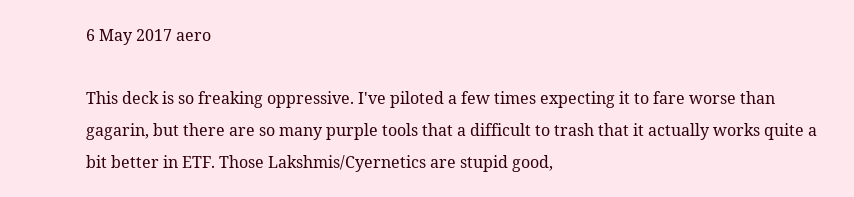6 May 2017 aero

This deck is so freaking oppressive. I've piloted a few times expecting it to fare worse than gagarin, but there are so many purple tools that a difficult to trash that it actually works quite a bit better in ETF. Those Lakshmis/Cyernetics are stupid good,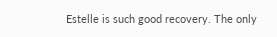Estelle is such good recovery. The only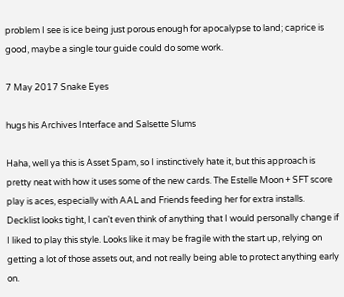problem I see is ice being just porous enough for apocalypse to land; caprice is good, maybe a single tour guide could do some work.

7 May 2017 Snake Eyes

hugs his Archives Interface and Salsette Slums

Haha, well ya this is Asset Spam, so I instinctively hate it, but this approach is pretty neat with how it uses some of the new cards. The Estelle Moon + SFT score play is aces, especially with AAL and Friends feeding her for extra installs. Decklist looks tight, I can't even think of anything that I would personally change if I liked to play this style. Looks like it may be fragile with the start up, relying on getting a lot of those assets out, and not really being able to protect anything early on.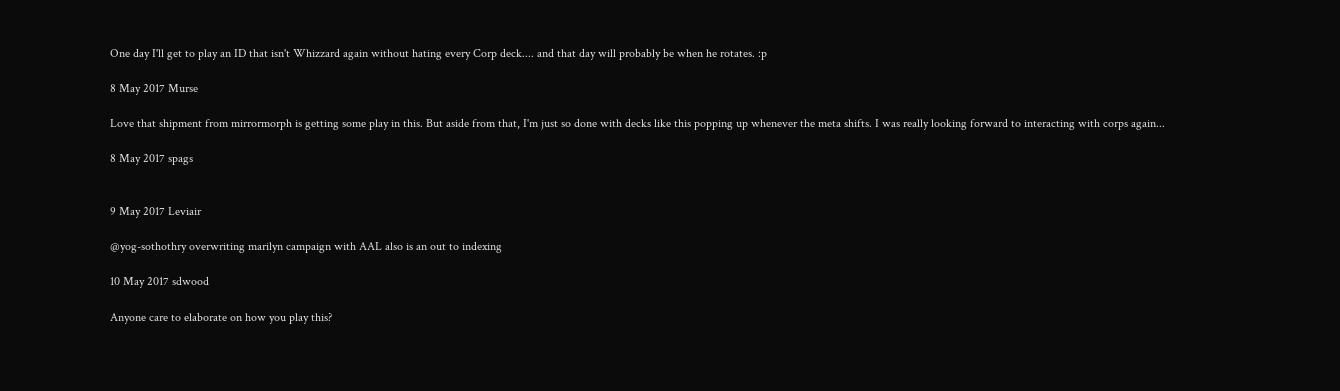One day I'll get to play an ID that isn't Whizzard again without hating every Corp deck.... and that day will probably be when he rotates. :p

8 May 2017 Murse

Love that shipment from mirrormorph is getting some play in this. But aside from that, I'm just so done with decks like this popping up whenever the meta shifts. I was really looking forward to interacting with corps again...

8 May 2017 spags


9 May 2017 Leviair

@yog-sothothry overwriting marilyn campaign with AAL also is an out to indexing

10 May 2017 sdwood

Anyone care to elaborate on how you play this?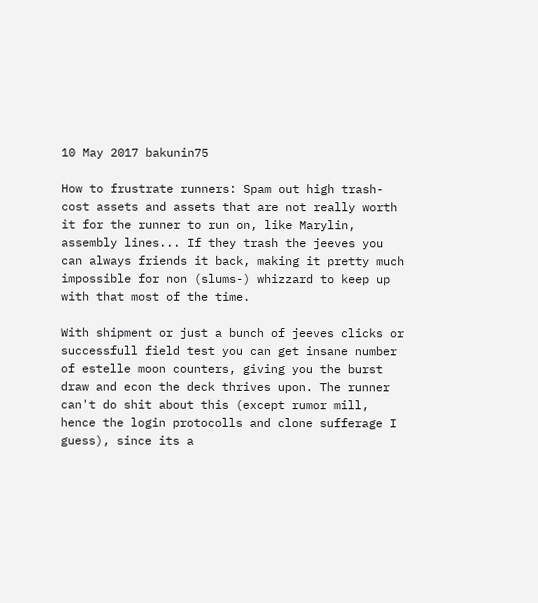10 May 2017 bakunin75

How to frustrate runners: Spam out high trash-cost assets and assets that are not really worth it for the runner to run on, like Marylin, assembly lines... If they trash the jeeves you can always friends it back, making it pretty much impossible for non (slums-) whizzard to keep up with that most of the time.

With shipment or just a bunch of jeeves clicks or successfull field test you can get insane number of estelle moon counters, giving you the burst draw and econ the deck thrives upon. The runner can't do shit about this (except rumor mill, hence the login protocolls and clone sufferage I guess), since its a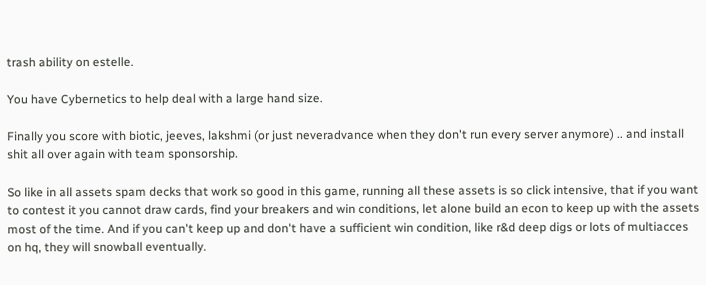trash ability on estelle.

You have Cybernetics to help deal with a large hand size.

Finally you score with biotic, jeeves, lakshmi (or just neveradvance when they don't run every server anymore) .. and install shit all over again with team sponsorship.

So like in all assets spam decks that work so good in this game, running all these assets is so click intensive, that if you want to contest it you cannot draw cards, find your breakers and win conditions, let alone build an econ to keep up with the assets most of the time. And if you can't keep up and don't have a sufficient win condition, like r&d deep digs or lots of multiacces on hq, they will snowball eventually.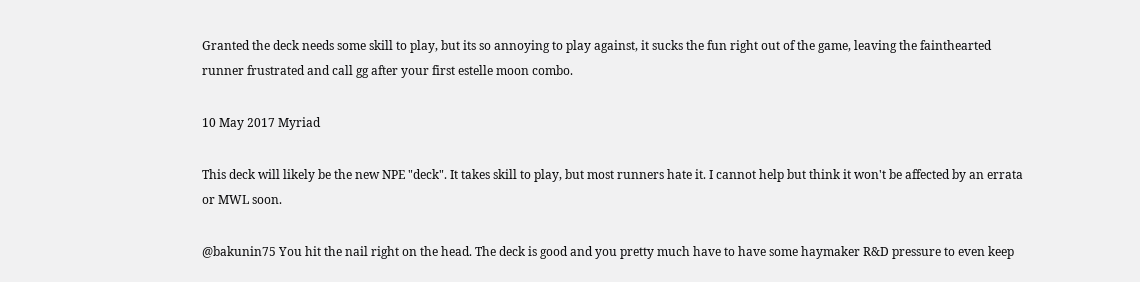Granted the deck needs some skill to play, but its so annoying to play against, it sucks the fun right out of the game, leaving the fainthearted runner frustrated and call gg after your first estelle moon combo.

10 May 2017 Myriad

This deck will likely be the new NPE "deck". It takes skill to play, but most runners hate it. I cannot help but think it won't be affected by an errata or MWL soon.

@bakunin75 You hit the nail right on the head. The deck is good and you pretty much have to have some haymaker R&D pressure to even keep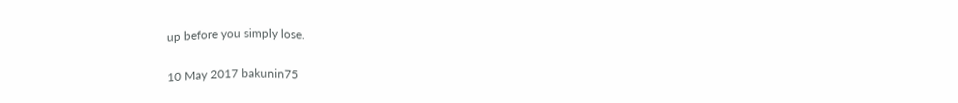up before you simply lose.

10 May 2017 bakunin75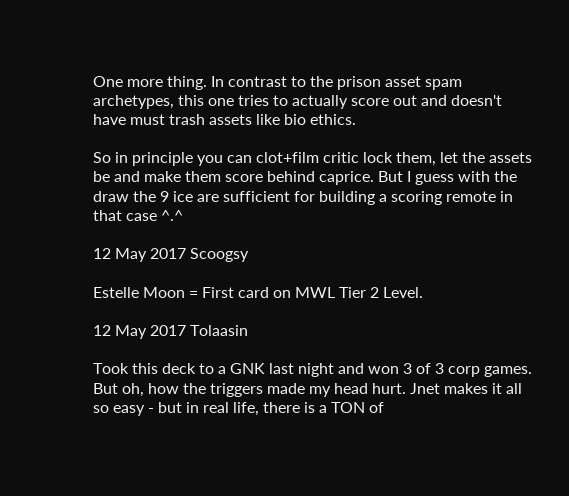One more thing. In contrast to the prison asset spam archetypes, this one tries to actually score out and doesn't have must trash assets like bio ethics.

So in principle you can clot+film critic lock them, let the assets be and make them score behind caprice. But I guess with the draw the 9 ice are sufficient for building a scoring remote in that case ^.^

12 May 2017 Scoogsy

Estelle Moon = First card on MWL Tier 2 Level.

12 May 2017 Tolaasin

Took this deck to a GNK last night and won 3 of 3 corp games. But oh, how the triggers made my head hurt. Jnet makes it all so easy - but in real life, there is a TON of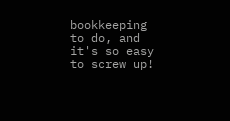bookkeeping to do, and it's so easy to screw up!